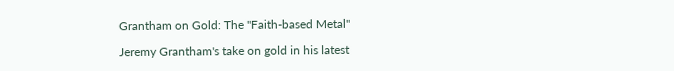Grantham on Gold: The "Faith-based Metal"

Jeremy Grantham's take on gold in his latest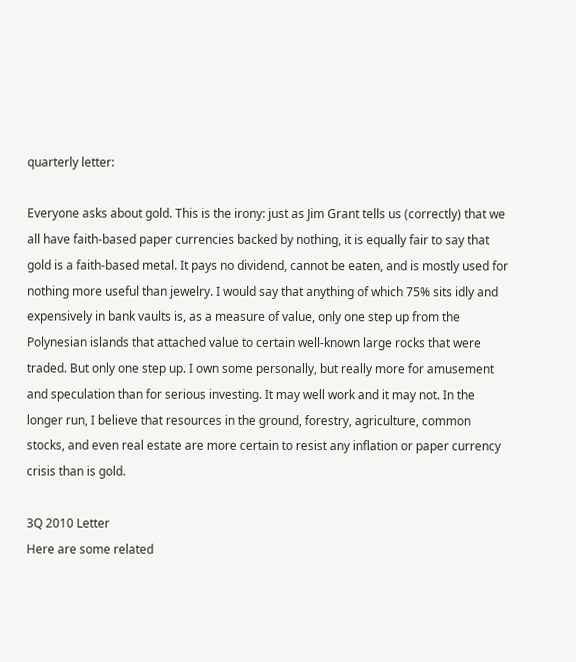quarterly letter:

Everyone asks about gold. This is the irony: just as Jim Grant tells us (correctly) that we all have faith-based paper currencies backed by nothing, it is equally fair to say that gold is a faith-based metal. It pays no dividend, cannot be eaten, and is mostly used for nothing more useful than jewelry. I would say that anything of which 75% sits idly and expensively in bank vaults is, as a measure of value, only one step up from the Polynesian islands that attached value to certain well-known large rocks that were traded. But only one step up. I own some personally, but really more for amusement and speculation than for serious investing. It may well work and it may not. In the longer run, I believe that resources in the ground, forestry, agriculture, common stocks, and even real estate are more certain to resist any inflation or paper currency crisis than is gold.

3Q 2010 Letter
Here are some related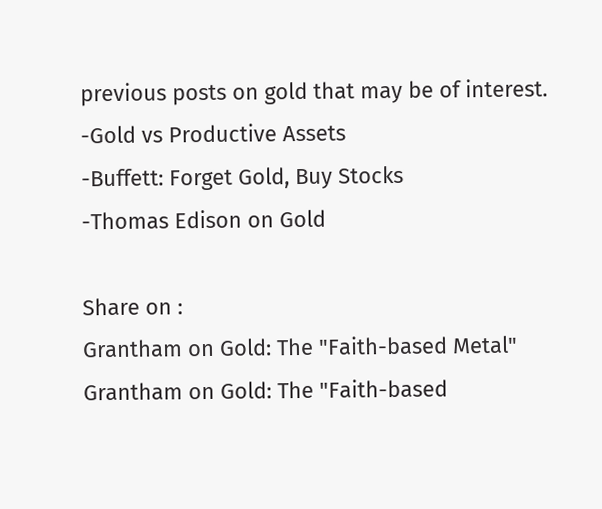previous posts on gold that may be of interest.
-Gold vs Productive Assets
-Buffett: Forget Gold, Buy Stocks
-Thomas Edison on Gold

Share on :
Grantham on Gold: The "Faith-based Metal"
Grantham on Gold: The "Faith-based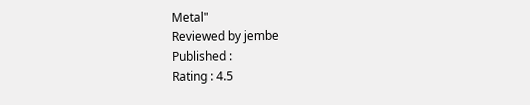Metal"
Reviewed by jembe
Published :
Rating : 4.5